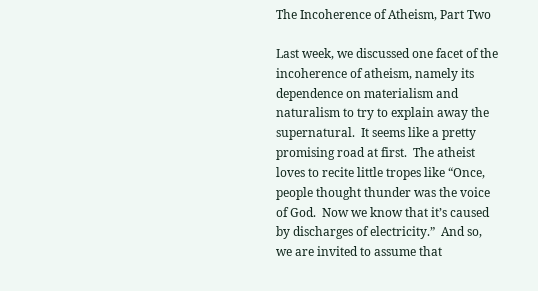The Incoherence of Atheism, Part Two

Last week, we discussed one facet of the incoherence of atheism, namely its dependence on materialism and naturalism to try to explain away the supernatural.  It seems like a pretty promising road at first.  The atheist loves to recite little tropes like “Once, people thought thunder was the voice of God.  Now we know that it’s caused by discharges of electricity.”  And so, we are invited to assume that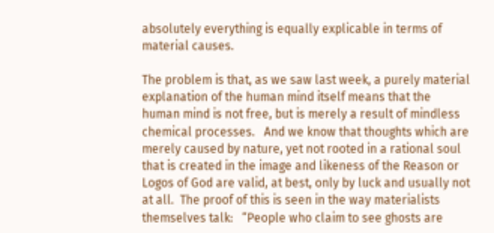absolutely everything is equally explicable in terms of material causes.

The problem is that, as we saw last week, a purely material explanation of the human mind itself means that the human mind is not free, but is merely a result of mindless chemical processes.   And we know that thoughts which are merely caused by nature, yet not rooted in a rational soul that is created in the image and likeness of the Reason or Logos of God are valid, at best, only by luck and usually not at all.  The proof of this is seen in the way materialists themselves talk:   “People who claim to see ghosts are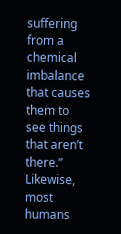suffering from a chemical imbalance that causes them to see things that aren’t there.”  Likewise, most humans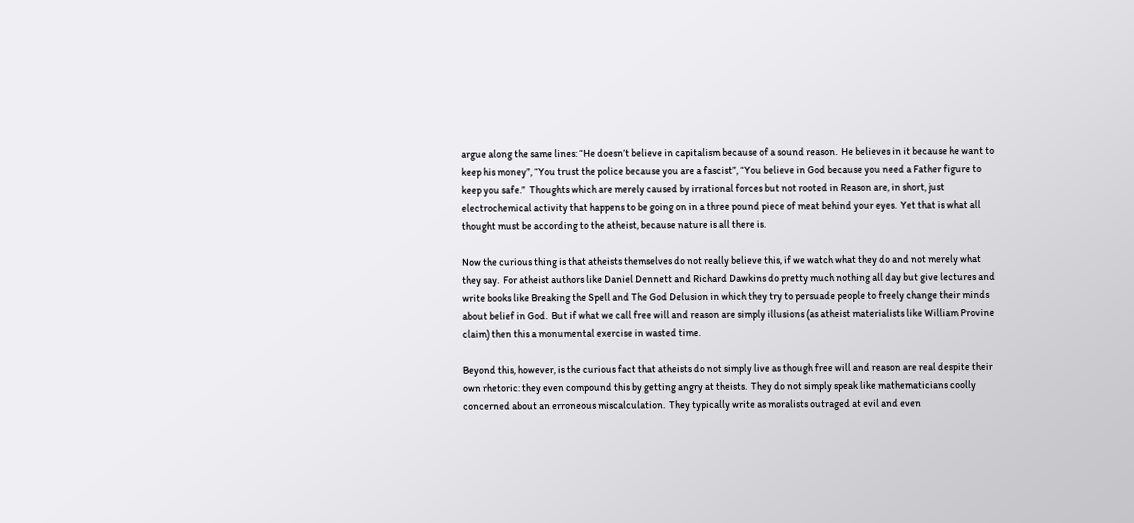argue along the same lines: “He doesn’t believe in capitalism because of a sound reason.  He believes in it because he want to keep his money”, “You trust the police because you are a fascist”, “You believe in God because you need a Father figure to keep you safe.”  Thoughts which are merely caused by irrational forces but not rooted in Reason are, in short, just electrochemical activity that happens to be going on in a three pound piece of meat behind your eyes.  Yet that is what all thought must be according to the atheist, because nature is all there is.

Now the curious thing is that atheists themselves do not really believe this, if we watch what they do and not merely what they say.  For atheist authors like Daniel Dennett and Richard Dawkins do pretty much nothing all day but give lectures and write books like Breaking the Spell and The God Delusion in which they try to persuade people to freely change their minds about belief in God.  But if what we call free will and reason are simply illusions (as atheist materialists like William Provine claim) then this a monumental exercise in wasted time.

Beyond this, however, is the curious fact that atheists do not simply live as though free will and reason are real despite their own rhetoric: they even compound this by getting angry at theists.  They do not simply speak like mathematicians coolly concerned about an erroneous miscalculation.  They typically write as moralists outraged at evil and even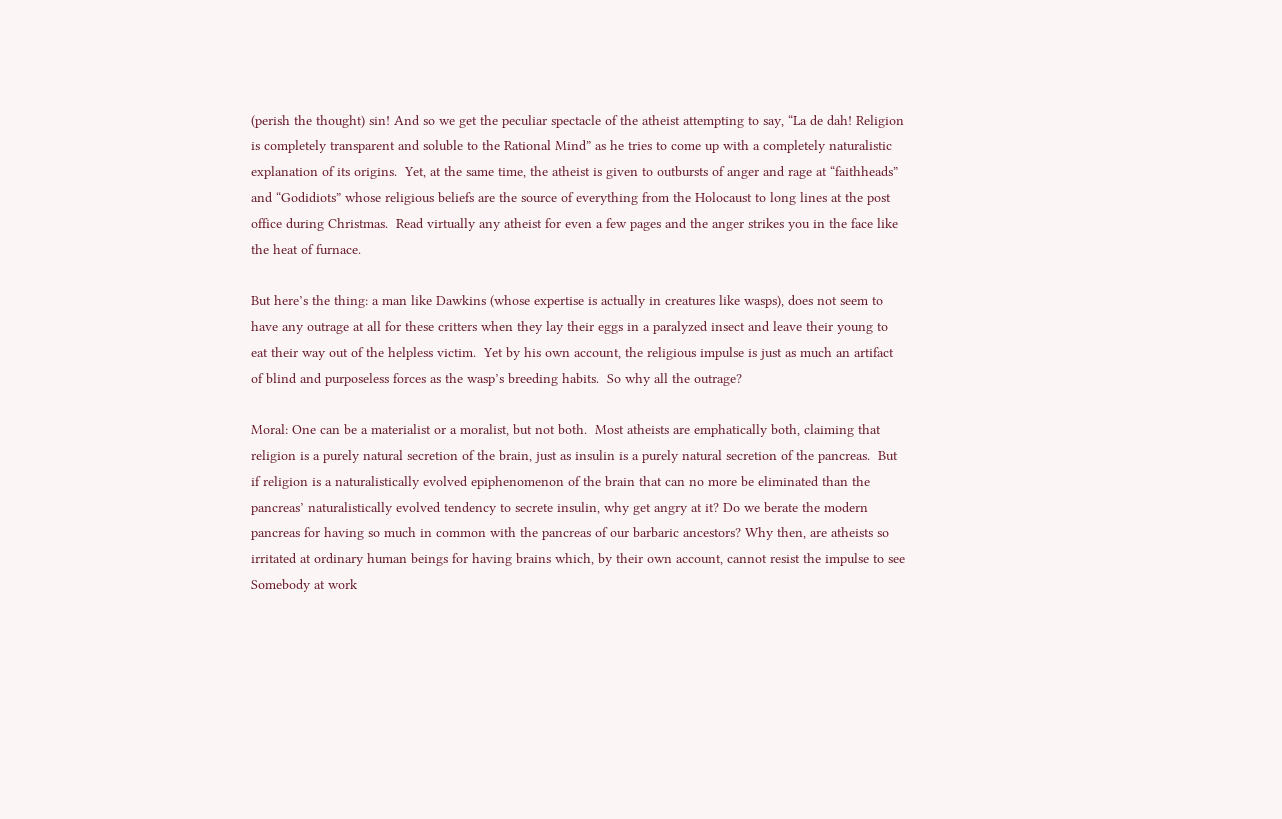(perish the thought) sin! And so we get the peculiar spectacle of the atheist attempting to say, “La de dah! Religion is completely transparent and soluble to the Rational Mind” as he tries to come up with a completely naturalistic explanation of its origins.  Yet, at the same time, the atheist is given to outbursts of anger and rage at “faithheads” and “Godidiots” whose religious beliefs are the source of everything from the Holocaust to long lines at the post office during Christmas.  Read virtually any atheist for even a few pages and the anger strikes you in the face like the heat of furnace.

But here’s the thing: a man like Dawkins (whose expertise is actually in creatures like wasps), does not seem to have any outrage at all for these critters when they lay their eggs in a paralyzed insect and leave their young to eat their way out of the helpless victim.  Yet by his own account, the religious impulse is just as much an artifact of blind and purposeless forces as the wasp’s breeding habits.  So why all the outrage?

Moral: One can be a materialist or a moralist, but not both.  Most atheists are emphatically both, claiming that religion is a purely natural secretion of the brain, just as insulin is a purely natural secretion of the pancreas.  But if religion is a naturalistically evolved epiphenomenon of the brain that can no more be eliminated than the pancreas’ naturalistically evolved tendency to secrete insulin, why get angry at it? Do we berate the modern pancreas for having so much in common with the pancreas of our barbaric ancestors? Why then, are atheists so irritated at ordinary human beings for having brains which, by their own account, cannot resist the impulse to see Somebody at work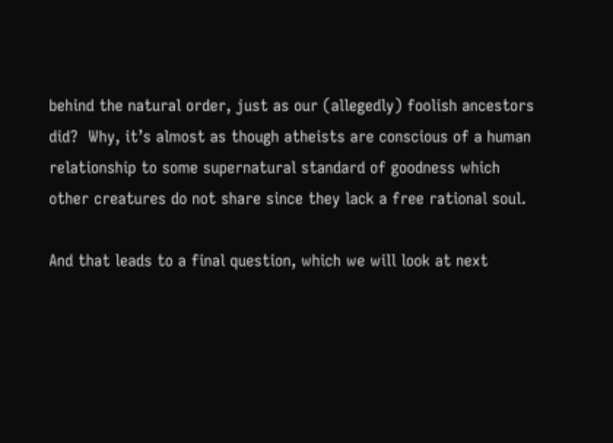behind the natural order, just as our (allegedly) foolish ancestors did?  Why, it’s almost as though atheists are conscious of a human relationship to some supernatural standard of goodness which other creatures do not share since they lack a free rational soul.

And that leads to a final question, which we will look at next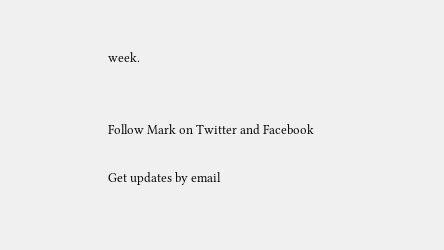week.


Follow Mark on Twitter and Facebook

Get updates by email